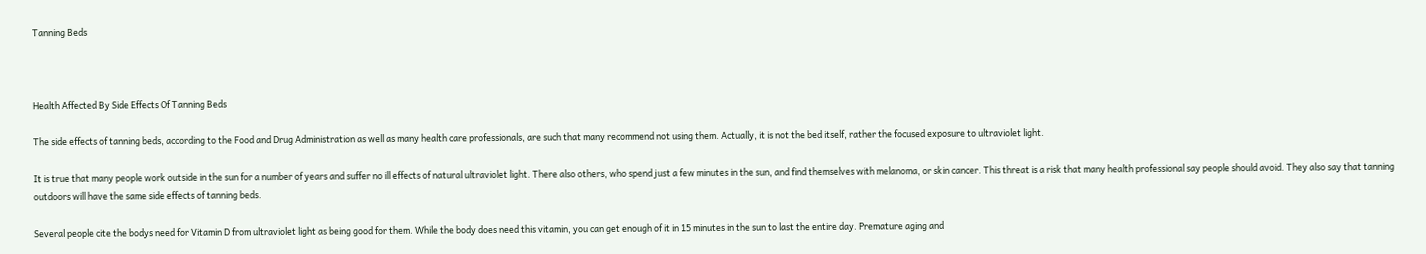Tanning Beds



Health Affected By Side Effects Of Tanning Beds

The side effects of tanning beds, according to the Food and Drug Administration as well as many health care professionals, are such that many recommend not using them. Actually, it is not the bed itself, rather the focused exposure to ultraviolet light.

It is true that many people work outside in the sun for a number of years and suffer no ill effects of natural ultraviolet light. There also others, who spend just a few minutes in the sun, and find themselves with melanoma, or skin cancer. This threat is a risk that many health professional say people should avoid. They also say that tanning outdoors will have the same side effects of tanning beds.

Several people cite the bodys need for Vitamin D from ultraviolet light as being good for them. While the body does need this vitamin, you can get enough of it in 15 minutes in the sun to last the entire day. Premature aging and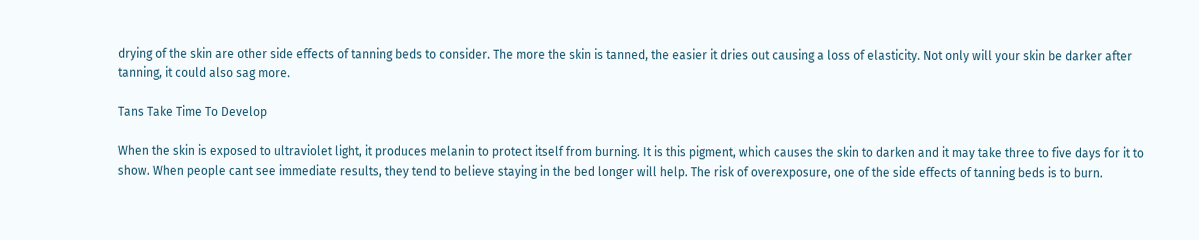drying of the skin are other side effects of tanning beds to consider. The more the skin is tanned, the easier it dries out causing a loss of elasticity. Not only will your skin be darker after tanning, it could also sag more.

Tans Take Time To Develop

When the skin is exposed to ultraviolet light, it produces melanin to protect itself from burning. It is this pigment, which causes the skin to darken and it may take three to five days for it to show. When people cant see immediate results, they tend to believe staying in the bed longer will help. The risk of overexposure, one of the side effects of tanning beds is to burn.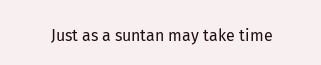Just as a suntan may take time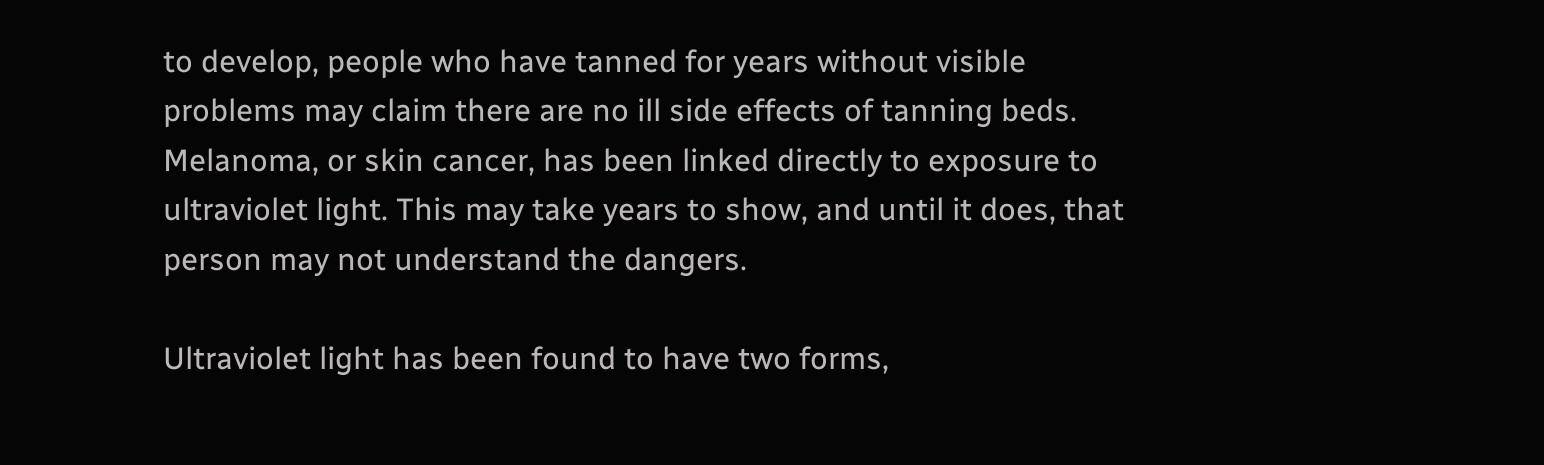to develop, people who have tanned for years without visible problems may claim there are no ill side effects of tanning beds. Melanoma, or skin cancer, has been linked directly to exposure to ultraviolet light. This may take years to show, and until it does, that person may not understand the dangers.

Ultraviolet light has been found to have two forms,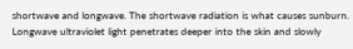shortwave and longwave. The shortwave radiation is what causes sunburn. Longwave ultraviolet light penetrates deeper into the skin and slowly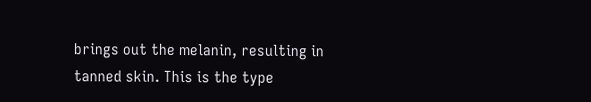brings out the melanin, resulting in tanned skin. This is the type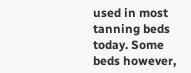used in most tanning beds today. Some beds however,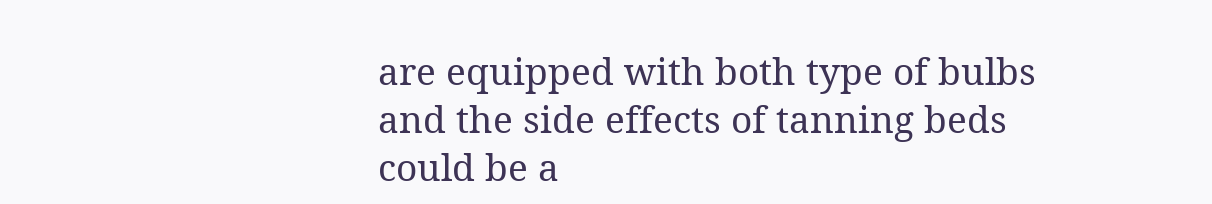are equipped with both type of bulbs and the side effects of tanning beds could be a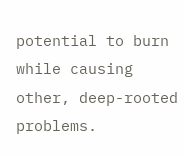potential to burn while causing other, deep-rooted problems.